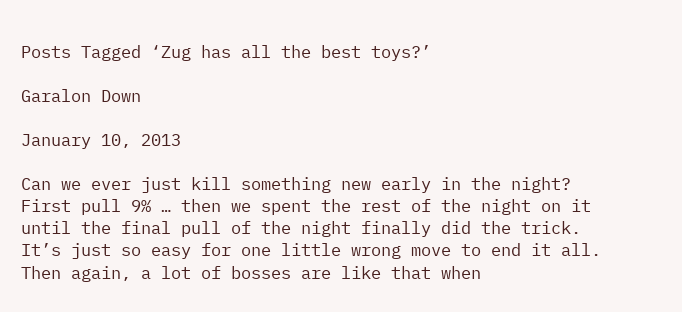Posts Tagged ‘Zug has all the best toys?’

Garalon Down

January 10, 2013

Can we ever just kill something new early in the night? First pull 9% … then we spent the rest of the night on it until the final pull of the night finally did the trick. It’s just so easy for one little wrong move to end it all. Then again, a lot of bosses are like that when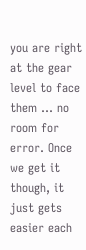you are right at the gear level to face them … no room for error. Once we get it though, it just gets easier each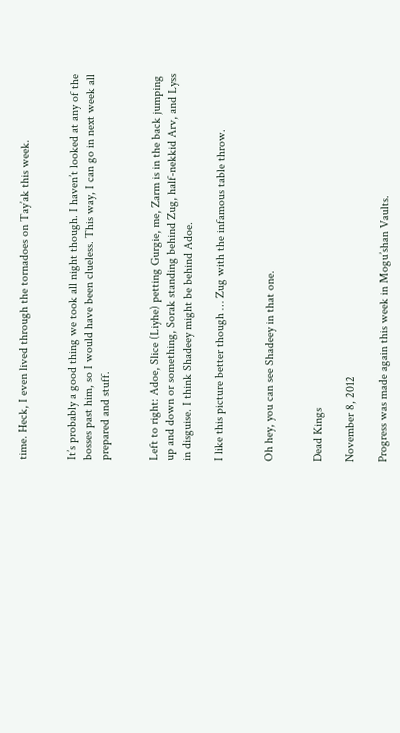time. Heck, I even lived through the tornadoes on Tay’ak this week.


It’s probably a good thing we took all night though. I haven’t looked at any of the bosses past him, so I would have been clueless. This way, I can go in next week all prepared and stuff.


Left to right: Adoe, Slice (Liyhe) petting Gurgie, me, Zarm is in the back jumping up and down or something, Sorak standing behind Zug, half-nekkid Arv, and Lyss in disguise. I think Shadeey might be behind Adoe.

I like this picture better though … Zug with the infamous table throw.


Oh hey, you can see Shadeey in that one.


Dead Kings

November 8, 2012

Progress was made again this week in Mogu’shan Vaults.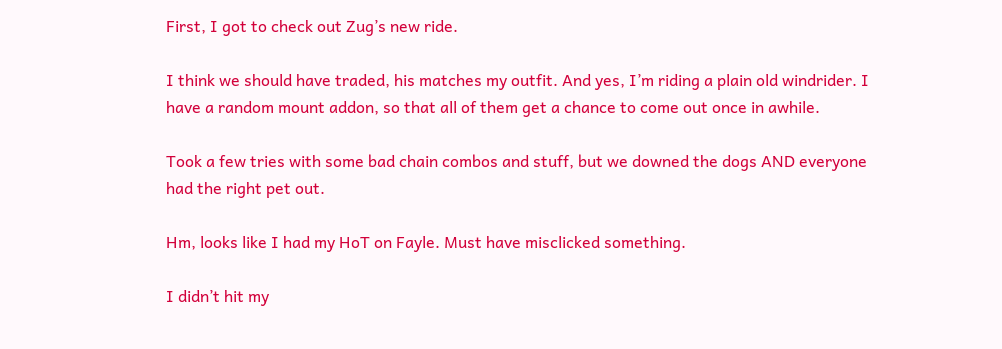First, I got to check out Zug’s new ride.

I think we should have traded, his matches my outfit. And yes, I’m riding a plain old windrider. I have a random mount addon, so that all of them get a chance to come out once in awhile.

Took a few tries with some bad chain combos and stuff, but we downed the dogs AND everyone had the right pet out.

Hm, looks like I had my HoT on Fayle. Must have misclicked something.

I didn’t hit my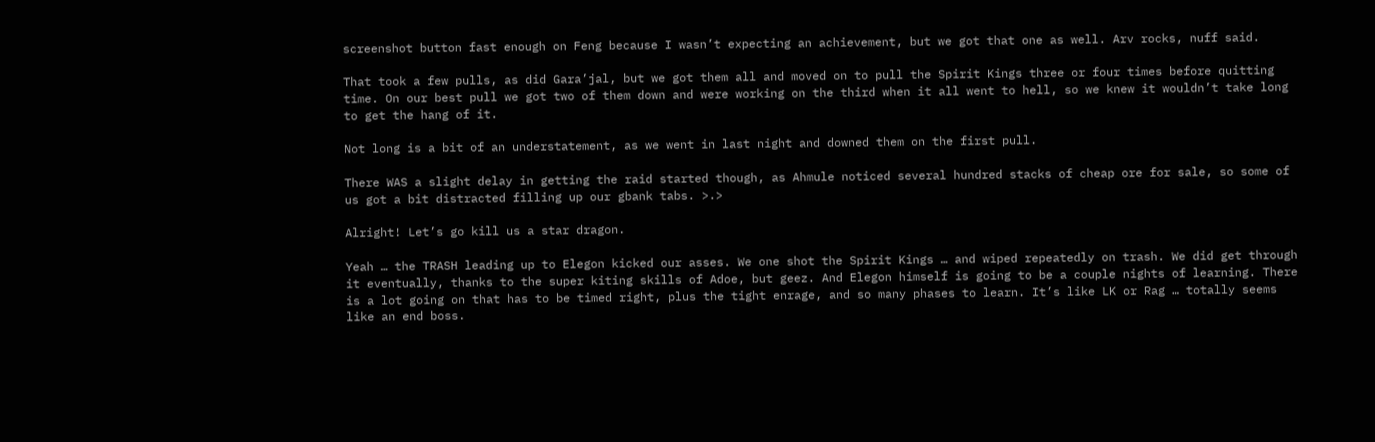screenshot button fast enough on Feng because I wasn’t expecting an achievement, but we got that one as well. Arv rocks, nuff said.

That took a few pulls, as did Gara’jal, but we got them all and moved on to pull the Spirit Kings three or four times before quitting time. On our best pull we got two of them down and were working on the third when it all went to hell, so we knew it wouldn’t take long to get the hang of it.

Not long is a bit of an understatement, as we went in last night and downed them on the first pull.

There WAS a slight delay in getting the raid started though, as Ahmule noticed several hundred stacks of cheap ore for sale, so some of us got a bit distracted filling up our gbank tabs. >.>

Alright! Let’s go kill us a star dragon.

Yeah … the TRASH leading up to Elegon kicked our asses. We one shot the Spirit Kings … and wiped repeatedly on trash. We did get through it eventually, thanks to the super kiting skills of Adoe, but geez. And Elegon himself is going to be a couple nights of learning. There is a lot going on that has to be timed right, plus the tight enrage, and so many phases to learn. It’s like LK or Rag … totally seems like an end boss.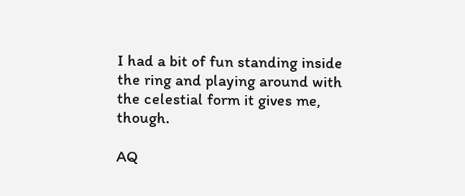I had a bit of fun standing inside the ring and playing around with the celestial form it gives me, though.

AQ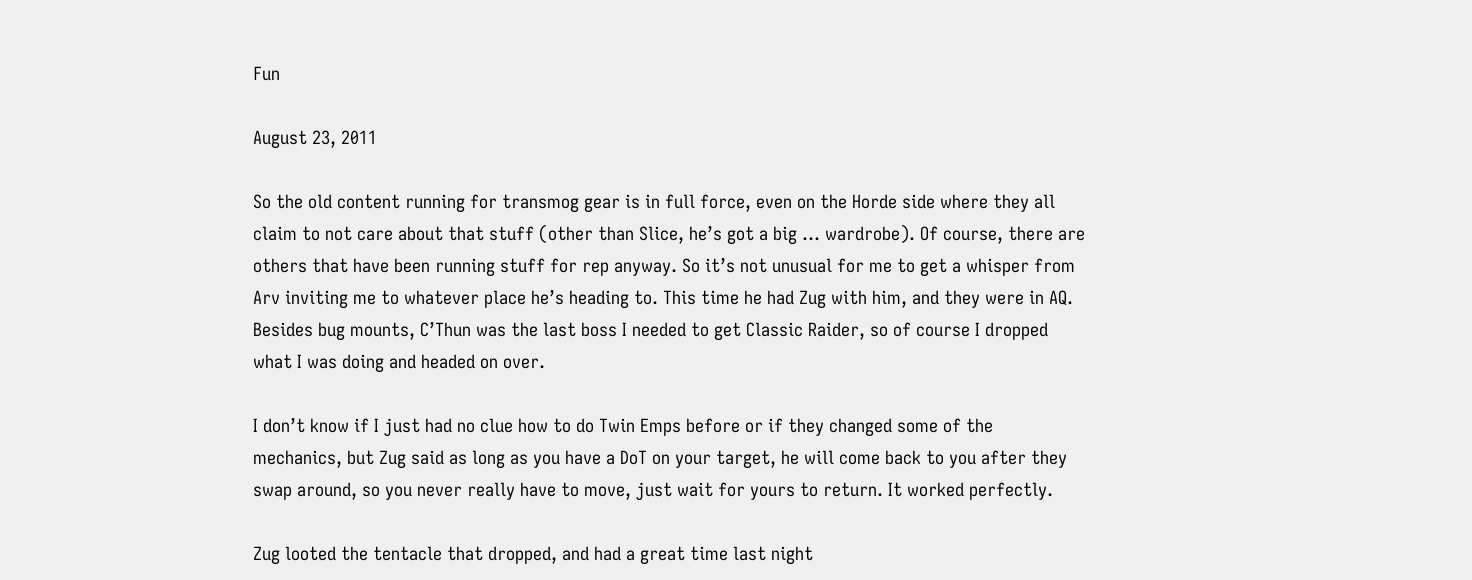Fun

August 23, 2011

So the old content running for transmog gear is in full force, even on the Horde side where they all claim to not care about that stuff (other than Slice, he’s got a big … wardrobe). Of course, there are others that have been running stuff for rep anyway. So it’s not unusual for me to get a whisper from Arv inviting me to whatever place he’s heading to. This time he had Zug with him, and they were in AQ. Besides bug mounts, C’Thun was the last boss I needed to get Classic Raider, so of course I dropped what I was doing and headed on over.

I don’t know if I just had no clue how to do Twin Emps before or if they changed some of the mechanics, but Zug said as long as you have a DoT on your target, he will come back to you after they swap around, so you never really have to move, just wait for yours to return. It worked perfectly.

Zug looted the tentacle that dropped, and had a great time last night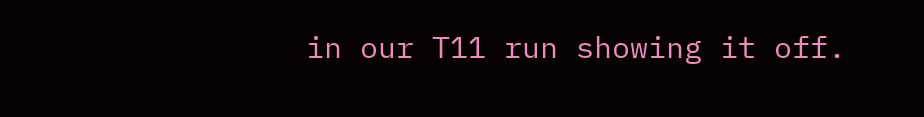in our T11 run showing it off.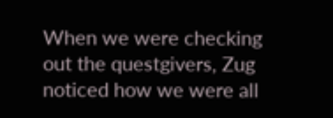When we were checking out the questgivers, Zug noticed how we were all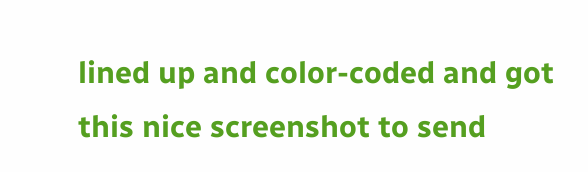lined up and color-coded and got this nice screenshot to send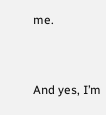me.


And yes, I’m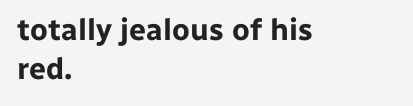totally jealous of his red.